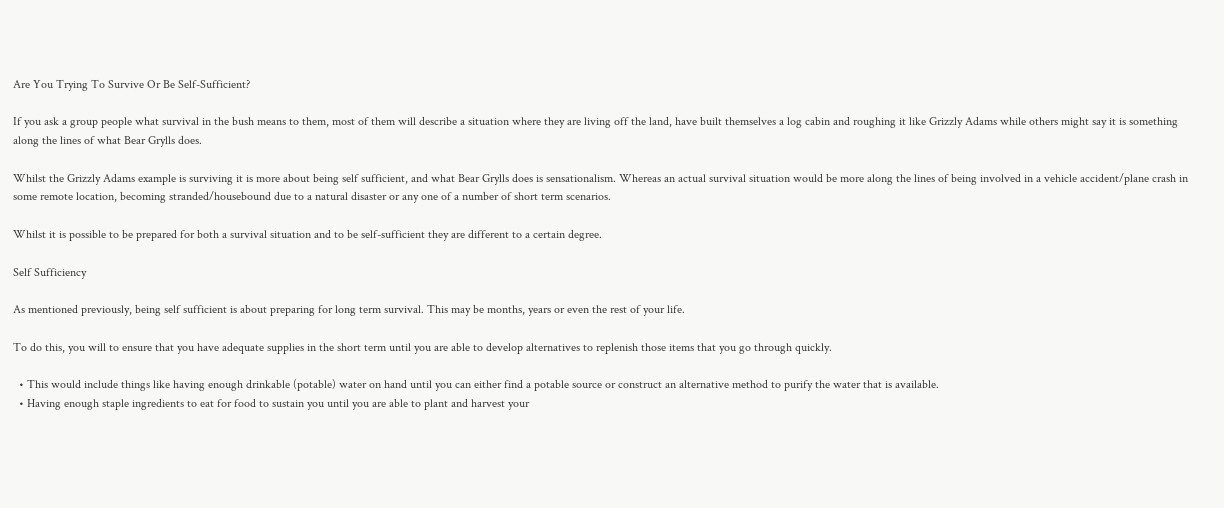Are You Trying To Survive Or Be Self-Sufficient?

If you ask a group people what survival in the bush means to them, most of them will describe a situation where they are living off the land, have built themselves a log cabin and roughing it like Grizzly Adams while others might say it is something along the lines of what Bear Grylls does.

Whilst the Grizzly Adams example is surviving it is more about being self sufficient, and what Bear Grylls does is sensationalism. Whereas an actual survival situation would be more along the lines of being involved in a vehicle accident/plane crash in some remote location, becoming stranded/housebound due to a natural disaster or any one of a number of short term scenarios.

Whilst it is possible to be prepared for both a survival situation and to be self-sufficient they are different to a certain degree.

Self Sufficiency

As mentioned previously, being self sufficient is about preparing for long term survival. This may be months, years or even the rest of your life.

To do this, you will to ensure that you have adequate supplies in the short term until you are able to develop alternatives to replenish those items that you go through quickly.

  • This would include things like having enough drinkable (potable) water on hand until you can either find a potable source or construct an alternative method to purify the water that is available.
  • Having enough staple ingredients to eat for food to sustain you until you are able to plant and harvest your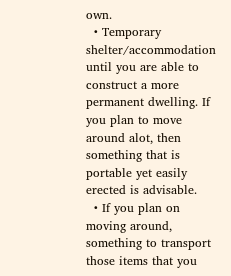own.
  • Temporary shelter/accommodation until you are able to construct a more permanent dwelling. If you plan to move around alot, then something that is portable yet easily erected is advisable.
  • If you plan on moving around, something to transport those items that you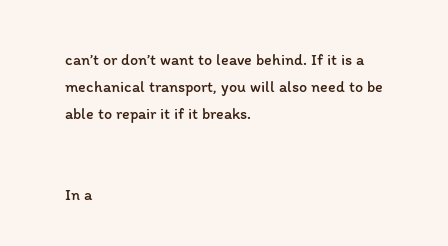can’t or don’t want to leave behind. If it is a mechanical transport, you will also need to be able to repair it if it breaks.


In a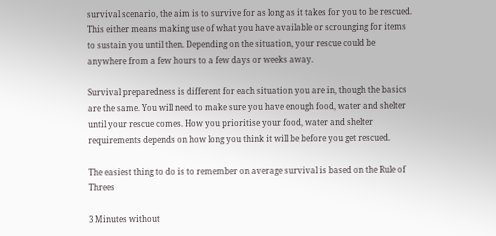survival scenario, the aim is to survive for as long as it takes for you to be rescued. This either means making use of what you have available or scrounging for items to sustain you until then. Depending on the situation, your rescue could be anywhere from a few hours to a few days or weeks away.

Survival preparedness is different for each situation you are in, though the basics are the same. You will need to make sure you have enough food, water and shelter until your rescue comes. How you prioritise your food, water and shelter requirements depends on how long you think it will be before you get rescued.

The easiest thing to do is to remember on average survival is based on the Rule of Threes

3 Minutes without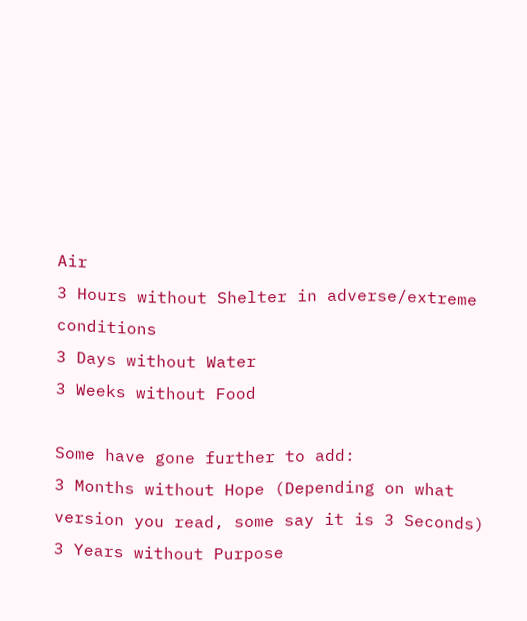Air
3 Hours without Shelter in adverse/extreme conditions
3 Days without Water
3 Weeks without Food

Some have gone further to add:
3 Months without Hope (Depending on what version you read, some say it is 3 Seconds)
3 Years without Purpose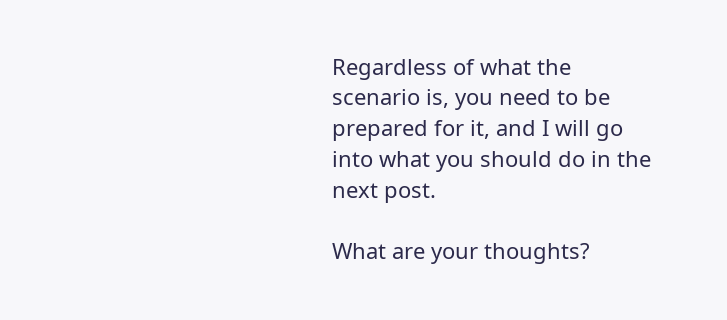Regardless of what the scenario is, you need to be prepared for it, and I will go into what you should do in the next post.

What are your thoughts?